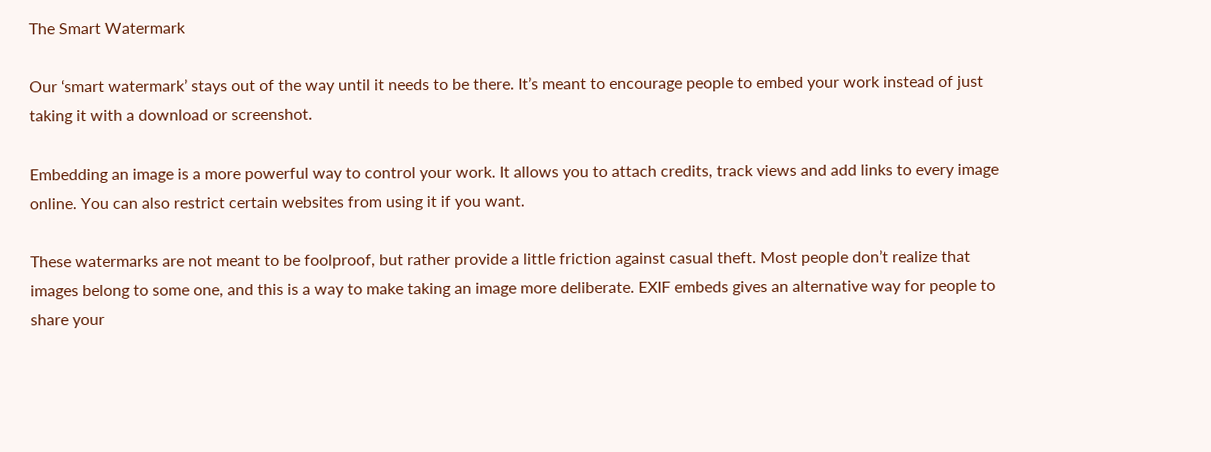The Smart Watermark

Our ‘smart watermark’ stays out of the way until it needs to be there. It’s meant to encourage people to embed your work instead of just taking it with a download or screenshot.

Embedding an image is a more powerful way to control your work. It allows you to attach credits, track views and add links to every image online. You can also restrict certain websites from using it if you want.

These watermarks are not meant to be foolproof, but rather provide a little friction against casual theft. Most people don’t realize that images belong to some one, and this is a way to make taking an image more deliberate. EXIF embeds gives an alternative way for people to share your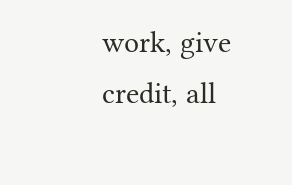work, give credit, all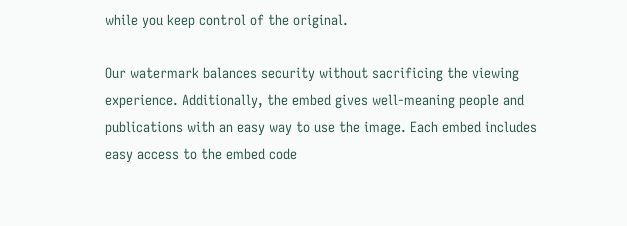while you keep control of the original.

Our watermark balances security without sacrificing the viewing experience. Additionally, the embed gives well-meaning people and publications with an easy way to use the image. Each embed includes easy access to the embed code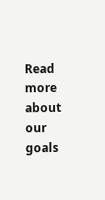Read more about our goals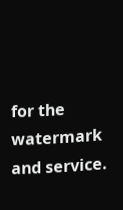for the watermark and service.